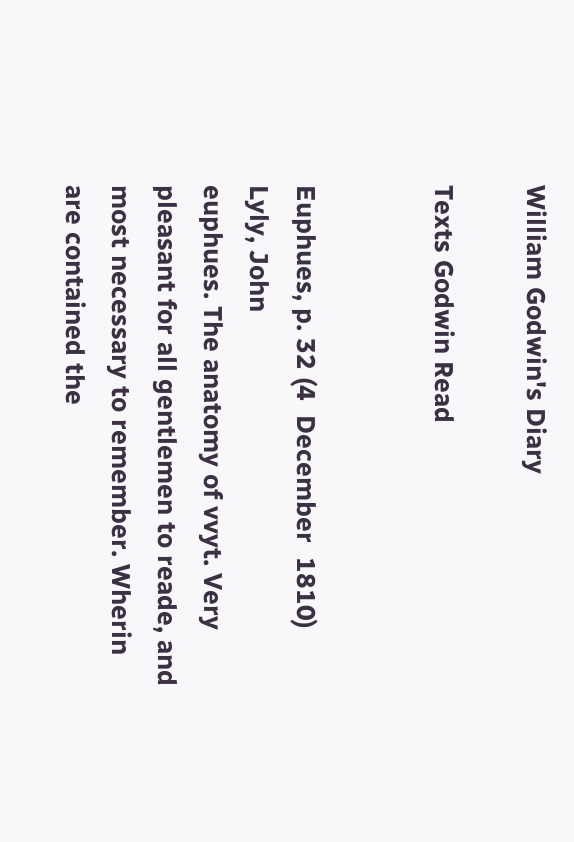William Godwin's Diary

Texts Godwin Read


Euphues, p. 32 (4  December  1810) Lyly, John
euphues. The anatomy of vvyt. Very pleasant for all gentlemen to reade, and most necessary to remember. Wherin are contained the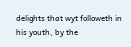delights that wyt followeth in his youth, by the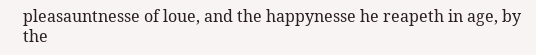pleasauntnesse of loue, and the happynesse he reapeth in age, by the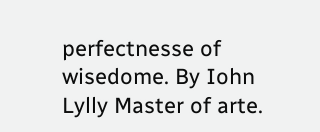perfectnesse of wisedome. By Iohn Lylly Master of arte.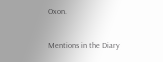Oxon.

Mentions in the Diary